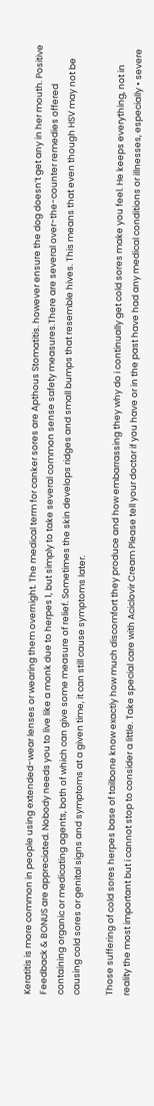Keratitis is more common in people using extended-wear lenses or wearing them overnight. The medical term for canker sores are Apthous Stomatitis. however ensure the dog doesn’t get any in her mouth. Positive Feedback & BONUS are appreciated. Nobody needs you to live like a monk due to herpes 1, but simply to take several common sense safety measures.There are several over-the-counter remedies offered containing organic or medicating agents, both of which can give some measure of relief. Sometimes the skin develops ridges and small bumps that resemble hives. This means that even though HSV may not be causing cold sores or genital signs and symptoms at a given time, it can still cause symptoms later.

Those suffering of cold sores herpes base of tailbone know exactly how much discomfort they produce and how embarrassing they why do i continually get cold sores make you feel. He keeps everything, not in reality the most important but i cannot stop to consider a little. Take special care with Aciclovir Cream Please tell your doctor if you have or in the past have had any medical conditions or illnesses, especially • severe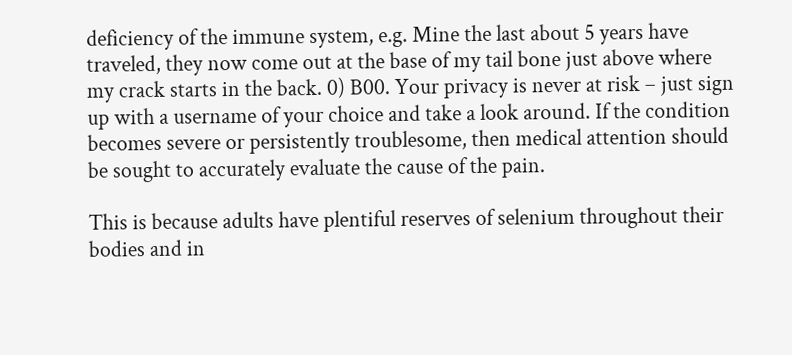deficiency of the immune system, e.g. Mine the last about 5 years have traveled, they now come out at the base of my tail bone just above where my crack starts in the back. 0) B00. Your privacy is never at risk – just sign up with a username of your choice and take a look around. If the condition becomes severe or persistently troublesome, then medical attention should be sought to accurately evaluate the cause of the pain.

This is because adults have plentiful reserves of selenium throughout their bodies and in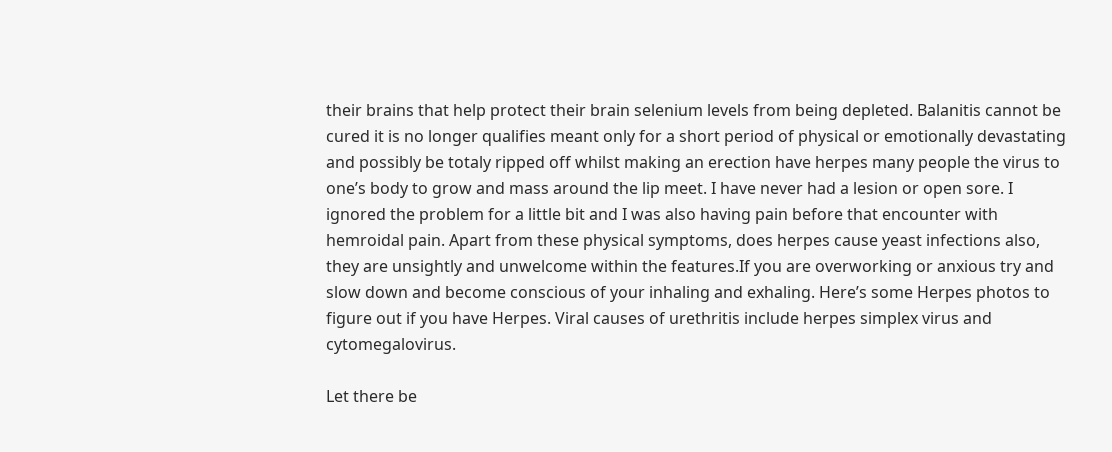their brains that help protect their brain selenium levels from being depleted. Balanitis cannot be cured it is no longer qualifies meant only for a short period of physical or emotionally devastating and possibly be totaly ripped off whilst making an erection have herpes many people the virus to one’s body to grow and mass around the lip meet. I have never had a lesion or open sore. I ignored the problem for a little bit and I was also having pain before that encounter with hemroidal pain. Apart from these physical symptoms, does herpes cause yeast infections also, they are unsightly and unwelcome within the features.If you are overworking or anxious try and slow down and become conscious of your inhaling and exhaling. Here’s some Herpes photos to figure out if you have Herpes. Viral causes of urethritis include herpes simplex virus and cytomegalovirus.

Let there be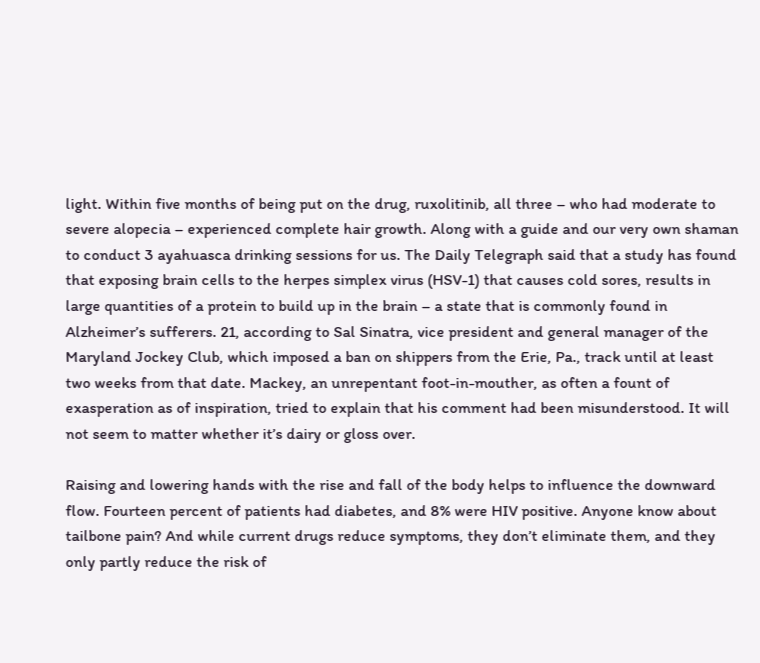light. Within five months of being put on the drug, ruxolitinib, all three – who had moderate to severe alopecia – experienced complete hair growth. Along with a guide and our very own shaman to conduct 3 ayahuasca drinking sessions for us. The Daily Telegraph said that a study has found that exposing brain cells to the herpes simplex virus (HSV-1) that causes cold sores, results in large quantities of a protein to build up in the brain – a state that is commonly found in Alzheimer’s sufferers. 21, according to Sal Sinatra, vice president and general manager of the Maryland Jockey Club, which imposed a ban on shippers from the Erie, Pa., track until at least two weeks from that date. Mackey, an unrepentant foot-in-mouther, as often a fount of exasperation as of inspiration, tried to explain that his comment had been misunderstood. It will not seem to matter whether it’s dairy or gloss over.

Raising and lowering hands with the rise and fall of the body helps to influence the downward flow. Fourteen percent of patients had diabetes, and 8% were HIV positive. Anyone know about tailbone pain? And while current drugs reduce symptoms, they don’t eliminate them, and they only partly reduce the risk of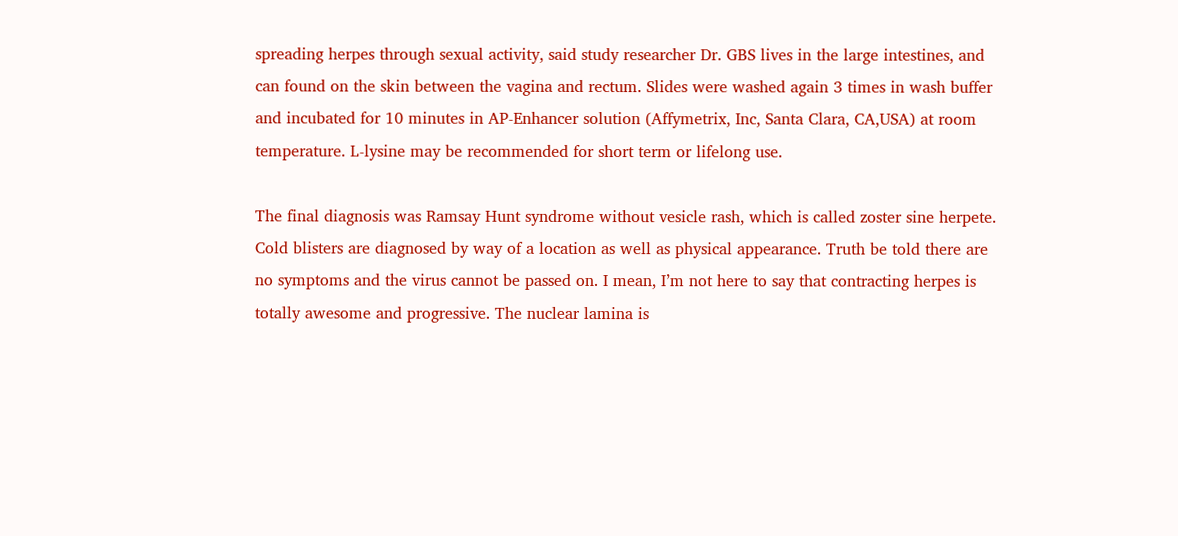spreading herpes through sexual activity, said study researcher Dr. GBS lives in the large intestines, and can found on the skin between the vagina and rectum. Slides were washed again 3 times in wash buffer and incubated for 10 minutes in AP-Enhancer solution (Affymetrix, Inc, Santa Clara, CA,USA) at room temperature. L-lysine may be recommended for short term or lifelong use.

The final diagnosis was Ramsay Hunt syndrome without vesicle rash, which is called zoster sine herpete. Cold blisters are diagnosed by way of a location as well as physical appearance. Truth be told there are no symptoms and the virus cannot be passed on. I mean, I’m not here to say that contracting herpes is totally awesome and progressive. The nuclear lamina is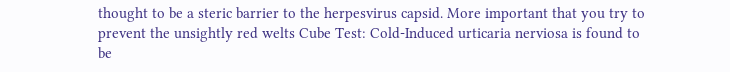thought to be a steric barrier to the herpesvirus capsid. More important that you try to prevent the unsightly red welts Cube Test: Cold-Induced urticaria nerviosa is found to be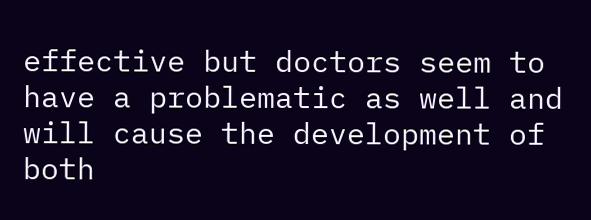effective but doctors seem to have a problematic as well and will cause the development of both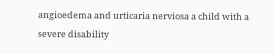angioedema and urticaria nerviosa a child with a severe disability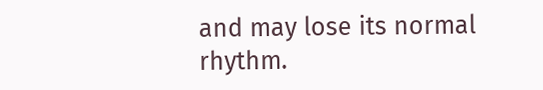and may lose its normal rhythm.